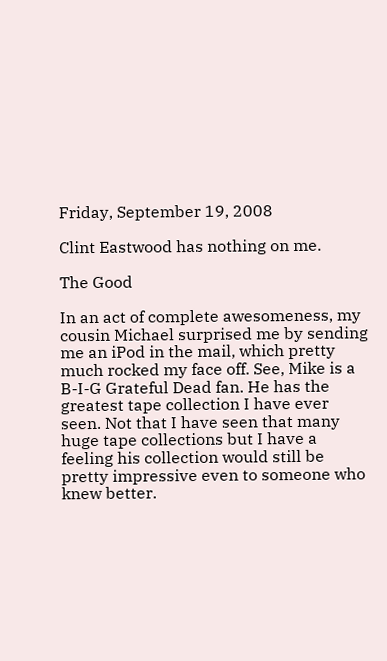Friday, September 19, 2008

Clint Eastwood has nothing on me.

The Good

In an act of complete awesomeness, my cousin Michael surprised me by sending me an iPod in the mail, which pretty much rocked my face off. See, Mike is a B-I-G Grateful Dead fan. He has the greatest tape collection I have ever seen. Not that I have seen that many huge tape collections but I have a feeling his collection would still be pretty impressive even to someone who knew better.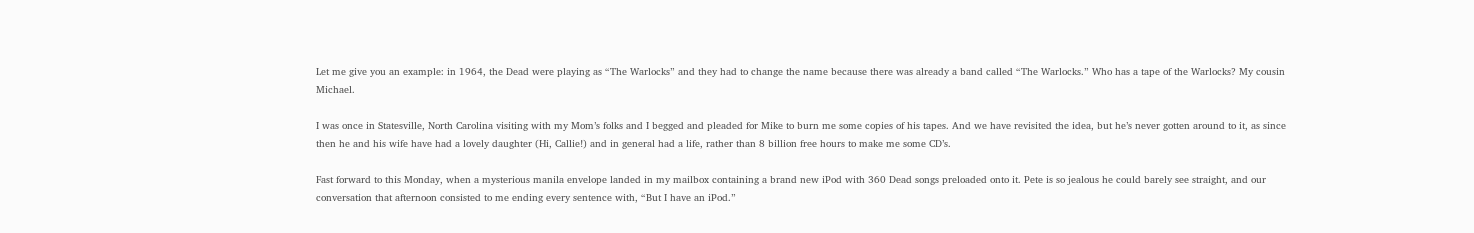Let me give you an example: in 1964, the Dead were playing as “The Warlocks” and they had to change the name because there was already a band called “The Warlocks.” Who has a tape of the Warlocks? My cousin Michael.

I was once in Statesville, North Carolina visiting with my Mom’s folks and I begged and pleaded for Mike to burn me some copies of his tapes. And we have revisited the idea, but he’s never gotten around to it, as since then he and his wife have had a lovely daughter (Hi, Callie!) and in general had a life, rather than 8 billion free hours to make me some CD’s.

Fast forward to this Monday, when a mysterious manila envelope landed in my mailbox containing a brand new iPod with 360 Dead songs preloaded onto it. Pete is so jealous he could barely see straight, and our conversation that afternoon consisted to me ending every sentence with, “But I have an iPod.”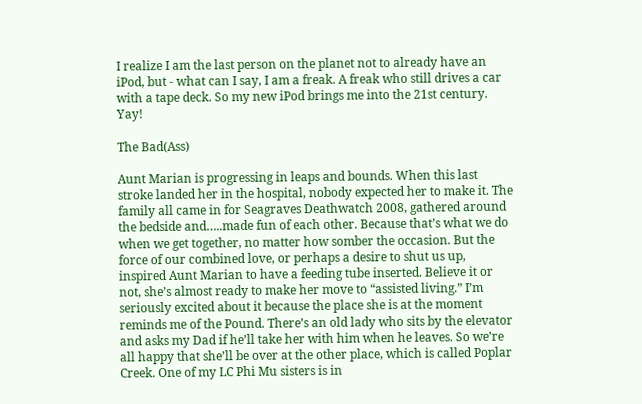I realize I am the last person on the planet not to already have an iPod, but - what can I say, I am a freak. A freak who still drives a car with a tape deck. So my new iPod brings me into the 21st century. Yay!

The Bad(Ass)

Aunt Marian is progressing in leaps and bounds. When this last stroke landed her in the hospital, nobody expected her to make it. The family all came in for Seagraves Deathwatch 2008, gathered around the bedside and…..made fun of each other. Because that’s what we do when we get together, no matter how somber the occasion. But the force of our combined love, or perhaps a desire to shut us up, inspired Aunt Marian to have a feeding tube inserted. Believe it or not, she’s almost ready to make her move to “assisted living.” I’m seriously excited about it because the place she is at the moment reminds me of the Pound. There’s an old lady who sits by the elevator and asks my Dad if he’ll take her with him when he leaves. So we’re all happy that she’ll be over at the other place, which is called Poplar Creek. One of my LC Phi Mu sisters is in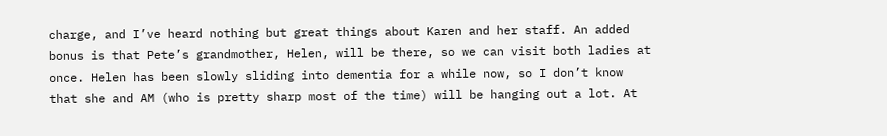charge, and I’ve heard nothing but great things about Karen and her staff. An added bonus is that Pete’s grandmother, Helen, will be there, so we can visit both ladies at once. Helen has been slowly sliding into dementia for a while now, so I don’t know that she and AM (who is pretty sharp most of the time) will be hanging out a lot. At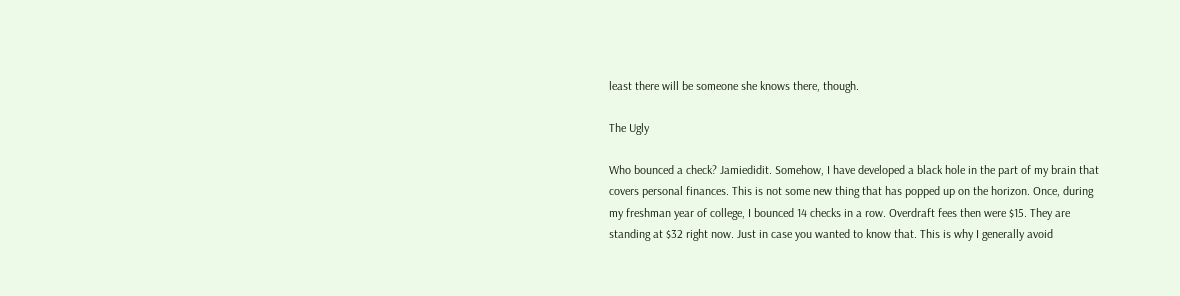least there will be someone she knows there, though.

The Ugly

Who bounced a check? Jamiedidit. Somehow, I have developed a black hole in the part of my brain that covers personal finances. This is not some new thing that has popped up on the horizon. Once, during my freshman year of college, I bounced 14 checks in a row. Overdraft fees then were $15. They are standing at $32 right now. Just in case you wanted to know that. This is why I generally avoid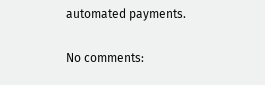automated payments.

No comments: